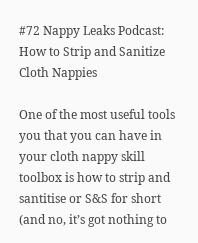#72 Nappy Leaks Podcast: How to Strip and Sanitize Cloth Nappies

One of the most useful tools you that you can have in your cloth nappy skill toolbox is how to strip and santitise or S&S for short (and no, it’s got nothing to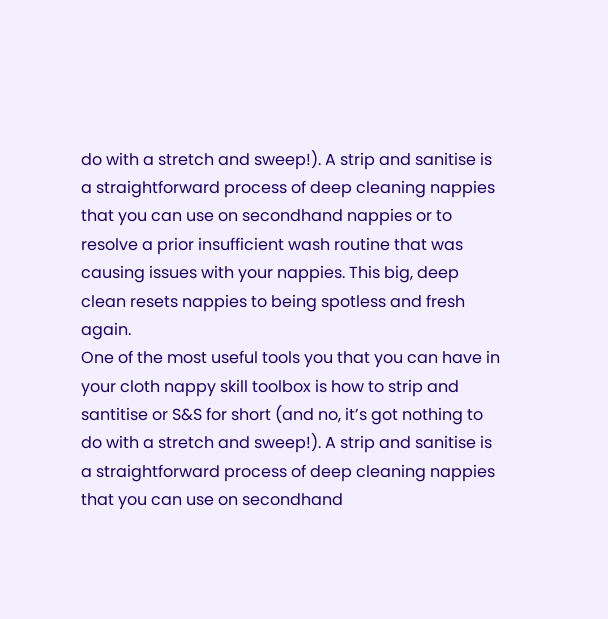do with a stretch and sweep!). A strip and sanitise is a straightforward process of deep cleaning nappies that you can use on secondhand nappies or to resolve a prior insufficient wash routine that was causing issues with your nappies. This big, deep clean resets nappies to being spotless and fresh again.
One of the most useful tools you that you can have in your cloth nappy skill toolbox is how to strip and santitise or S&S for short (and no, it’s got nothing to do with a stretch and sweep!). A strip and sanitise is a straightforward process of deep cleaning nappies that you can use on secondhand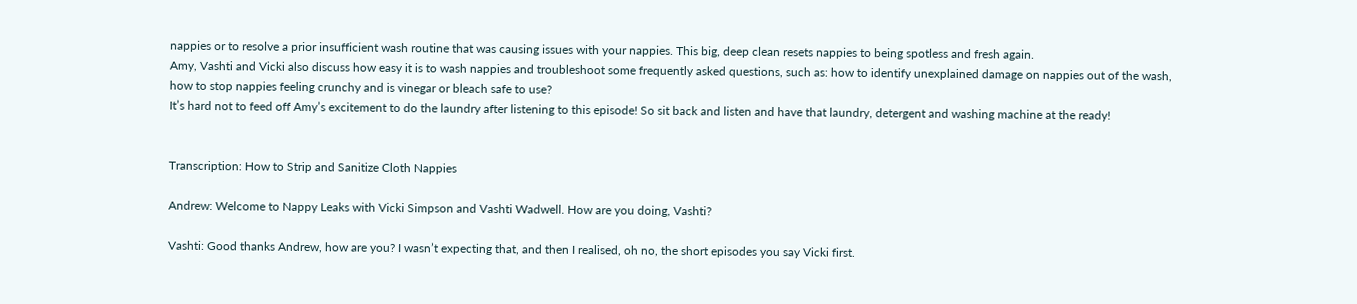nappies or to resolve a prior insufficient wash routine that was causing issues with your nappies. This big, deep clean resets nappies to being spotless and fresh again.
Amy, Vashti and Vicki also discuss how easy it is to wash nappies and troubleshoot some frequently asked questions, such as: how to identify unexplained damage on nappies out of the wash, how to stop nappies feeling crunchy and is vinegar or bleach safe to use?
It’s hard not to feed off Amy’s excitement to do the laundry after listening to this episode! So sit back and listen and have that laundry, detergent and washing machine at the ready!


Transcription: How to Strip and Sanitize Cloth Nappies

Andrew: Welcome to Nappy Leaks with Vicki Simpson and Vashti Wadwell. How are you doing, Vashti?

Vashti: Good thanks Andrew, how are you? I wasn’t expecting that, and then I realised, oh no, the short episodes you say Vicki first.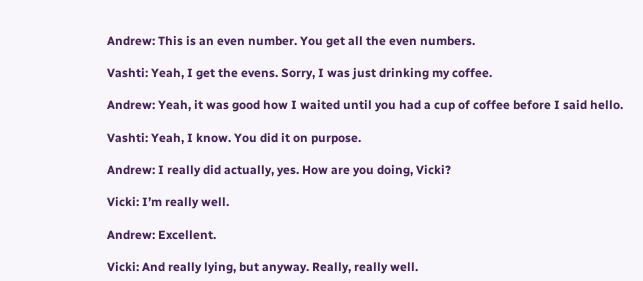Andrew: This is an even number. You get all the even numbers.

Vashti: Yeah, I get the evens. Sorry, I was just drinking my coffee.

Andrew: Yeah, it was good how I waited until you had a cup of coffee before I said hello.

Vashti: Yeah, I know. You did it on purpose.

Andrew: I really did actually, yes. How are you doing, Vicki?

Vicki: I’m really well.

Andrew: Excellent.

Vicki: And really lying, but anyway. Really, really well.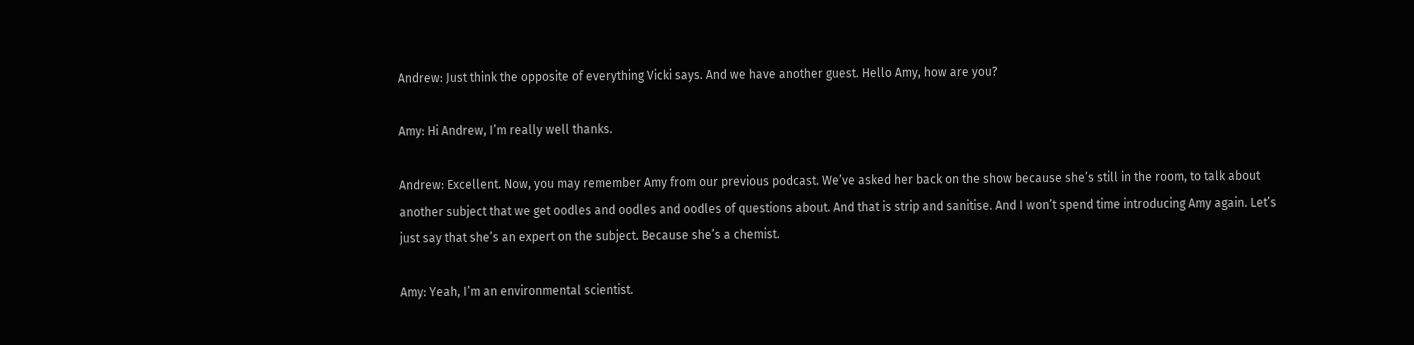Andrew: Just think the opposite of everything Vicki says. And we have another guest. Hello Amy, how are you?

Amy: Hi Andrew, I’m really well thanks.

Andrew: Excellent. Now, you may remember Amy from our previous podcast. We’ve asked her back on the show because she’s still in the room, to talk about another subject that we get oodles and oodles and oodles of questions about. And that is strip and sanitise. And I won’t spend time introducing Amy again. Let’s just say that she’s an expert on the subject. Because she’s a chemist.

Amy: Yeah, I’m an environmental scientist.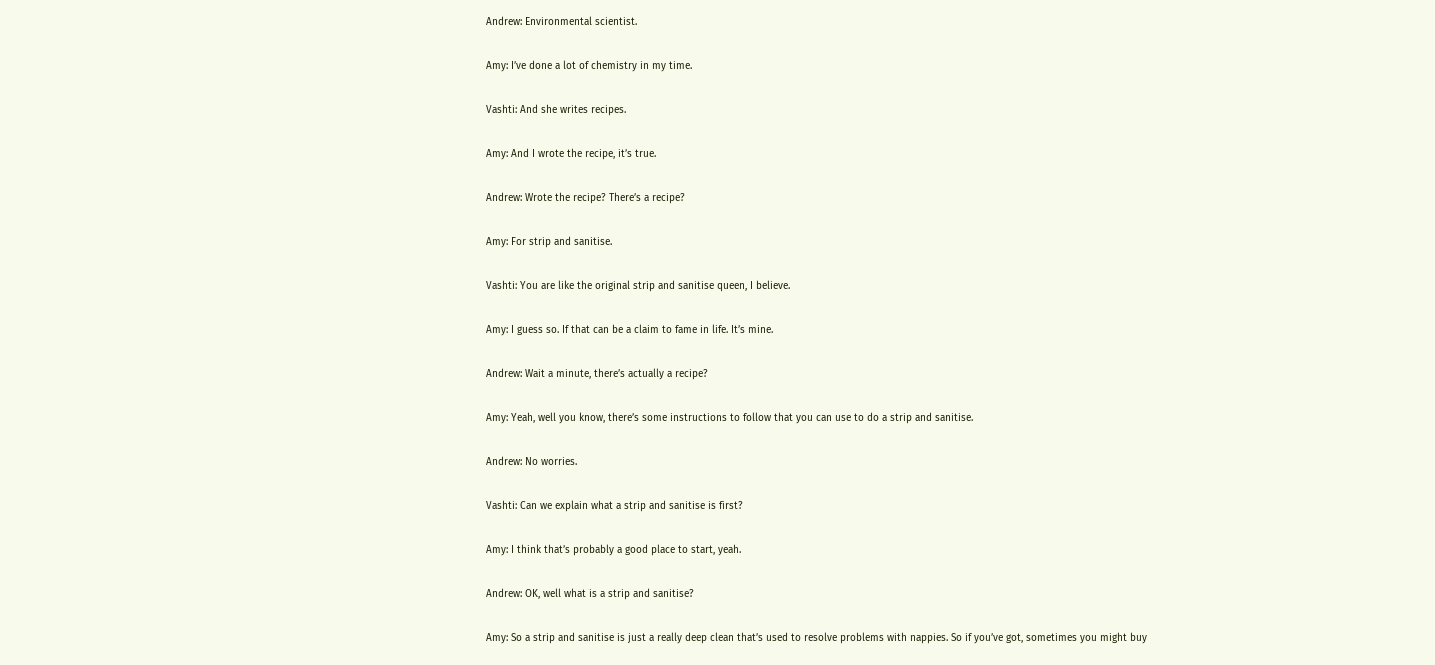Andrew: Environmental scientist.

Amy: I’ve done a lot of chemistry in my time.

Vashti: And she writes recipes.

Amy: And I wrote the recipe, it’s true.

Andrew: Wrote the recipe? There’s a recipe?

Amy: For strip and sanitise.

Vashti: You are like the original strip and sanitise queen, I believe.

Amy: I guess so. If that can be a claim to fame in life. It’s mine.

Andrew: Wait a minute, there’s actually a recipe?

Amy: Yeah, well you know, there’s some instructions to follow that you can use to do a strip and sanitise.

Andrew: No worries.

Vashti: Can we explain what a strip and sanitise is first?

Amy: I think that’s probably a good place to start, yeah.

Andrew: OK, well what is a strip and sanitise?

Amy: So a strip and sanitise is just a really deep clean that’s used to resolve problems with nappies. So if you’ve got, sometimes you might buy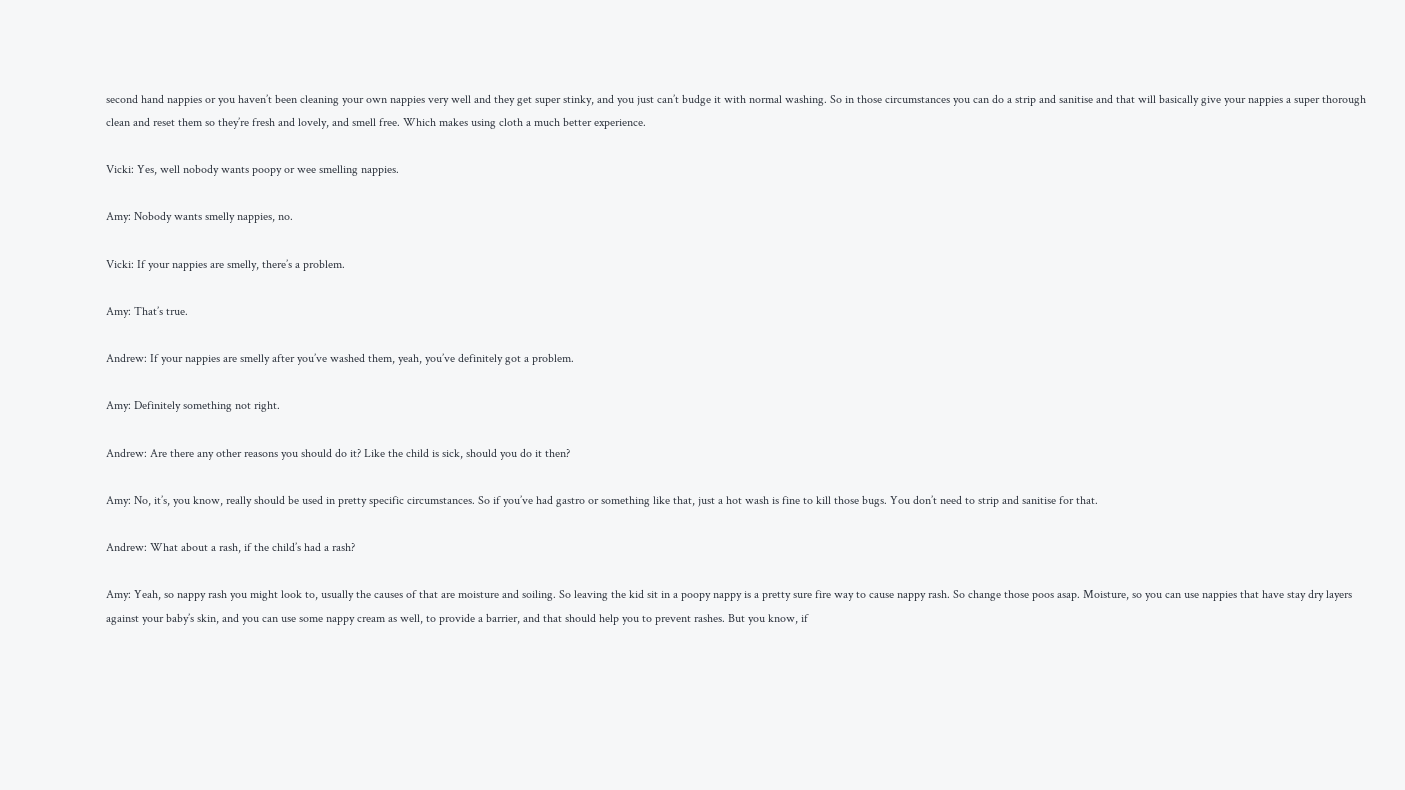second hand nappies or you haven’t been cleaning your own nappies very well and they get super stinky, and you just can’t budge it with normal washing. So in those circumstances you can do a strip and sanitise and that will basically give your nappies a super thorough clean and reset them so they’re fresh and lovely, and smell free. Which makes using cloth a much better experience.

Vicki: Yes, well nobody wants poopy or wee smelling nappies.

Amy: Nobody wants smelly nappies, no.

Vicki: If your nappies are smelly, there’s a problem.

Amy: That’s true.

Andrew: If your nappies are smelly after you’ve washed them, yeah, you’ve definitely got a problem.

Amy: Definitely something not right.

Andrew: Are there any other reasons you should do it? Like the child is sick, should you do it then?

Amy: No, it’s, you know, really should be used in pretty specific circumstances. So if you’ve had gastro or something like that, just a hot wash is fine to kill those bugs. You don’t need to strip and sanitise for that.

Andrew: What about a rash, if the child’s had a rash?

Amy: Yeah, so nappy rash you might look to, usually the causes of that are moisture and soiling. So leaving the kid sit in a poopy nappy is a pretty sure fire way to cause nappy rash. So change those poos asap. Moisture, so you can use nappies that have stay dry layers against your baby’s skin, and you can use some nappy cream as well, to provide a barrier, and that should help you to prevent rashes. But you know, if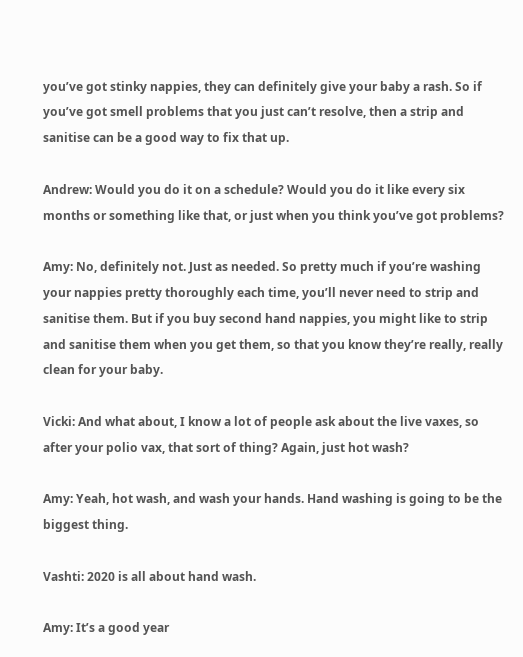you’ve got stinky nappies, they can definitely give your baby a rash. So if you’ve got smell problems that you just can’t resolve, then a strip and sanitise can be a good way to fix that up.

Andrew: Would you do it on a schedule? Would you do it like every six months or something like that, or just when you think you’ve got problems?

Amy: No, definitely not. Just as needed. So pretty much if you’re washing your nappies pretty thoroughly each time, you’ll never need to strip and sanitise them. But if you buy second hand nappies, you might like to strip and sanitise them when you get them, so that you know they’re really, really clean for your baby.

Vicki: And what about, I know a lot of people ask about the live vaxes, so after your polio vax, that sort of thing? Again, just hot wash?

Amy: Yeah, hot wash, and wash your hands. Hand washing is going to be the biggest thing.

Vashti: 2020 is all about hand wash.

Amy: It’s a good year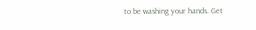to be washing your hands. Get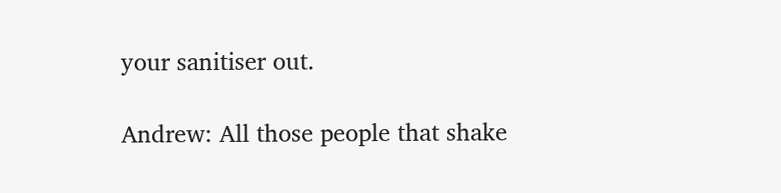your sanitiser out.

Andrew: All those people that shake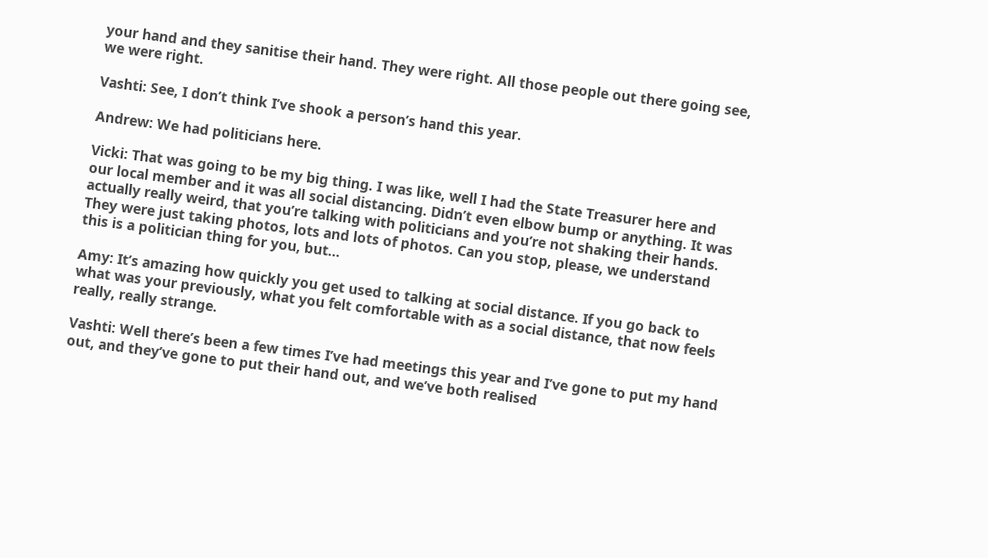your hand and they sanitise their hand. They were right. All those people out there going see, we were right.

Vashti: See, I don’t think I’ve shook a person’s hand this year.

Andrew: We had politicians here.

Vicki: That was going to be my big thing. I was like, well I had the State Treasurer here and our local member and it was all social distancing. Didn’t even elbow bump or anything. It was actually really weird, that you’re talking with politicians and you’re not shaking their hands. They were just taking photos, lots and lots of photos. Can you stop, please, we understand this is a politician thing for you, but…

Amy: It’s amazing how quickly you get used to talking at social distance. If you go back to what was your previously, what you felt comfortable with as a social distance, that now feels really, really strange.

Vashti: Well there’s been a few times I’ve had meetings this year and I’ve gone to put my hand out, and they’ve gone to put their hand out, and we’ve both realised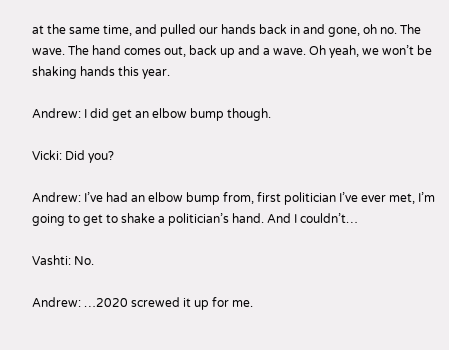at the same time, and pulled our hands back in and gone, oh no. The wave. The hand comes out, back up and a wave. Oh yeah, we won’t be shaking hands this year.

Andrew: I did get an elbow bump though.

Vicki: Did you?

Andrew: I’ve had an elbow bump from, first politician I’ve ever met, I’m going to get to shake a politician’s hand. And I couldn’t…

Vashti: No.

Andrew: …2020 screwed it up for me.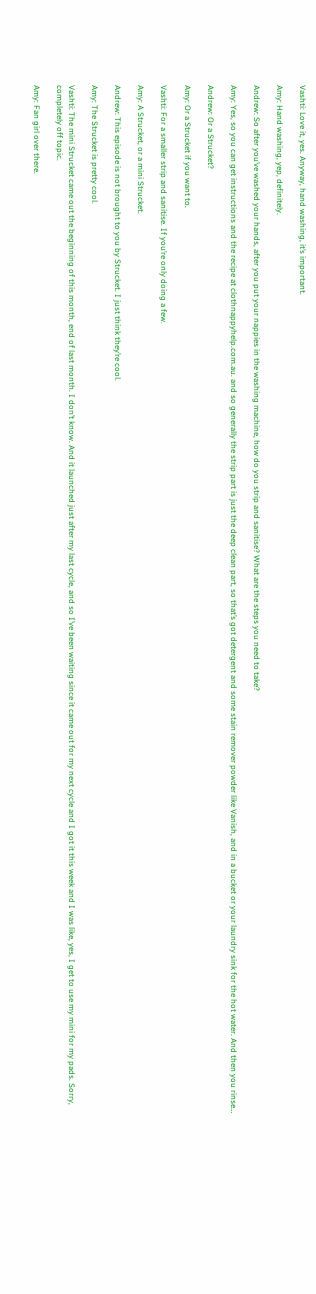Vashti: Love it, yes. Anyway, hand washing, it’s important.

Amy: Hand washing, yep, definitely.

Andrew: So after you’ve washed your hands, after you put your nappies in the washing machine, how do you strip and sanitise? What are the steps you need to take?

Amy: Yes, so you can get instructions and the recipe at clothnappyhelp.com.au. and so generally the strip part is just the deep clean part, so that’s got detergent and some stain remover powder like Vanish, and in a bucket or your laundry sink for the hot water. And then you rinse…

Andrew: Or a Strucket?

Amy: Or a Strucket if you want to.

Vashti: For a smaller strip and sanitise. If you’re only doing a few.

Amy: A Strucket, or a mini Strucket.

Andrew: This episode is not brought to you by Strucket. I just think they’re cool.

Amy: The Strucket is pretty cool.

Vashti: The mini Strucket came out the beginning of this month, end of last month. I don’t know. And it launched just after my last cycle, and so I’ve been waiting since it came out for my next cycle and I got it this week and I was like, yes, I get to use my mini for my pads. Sorry, completely off topic.

Amy: Fan girl over there.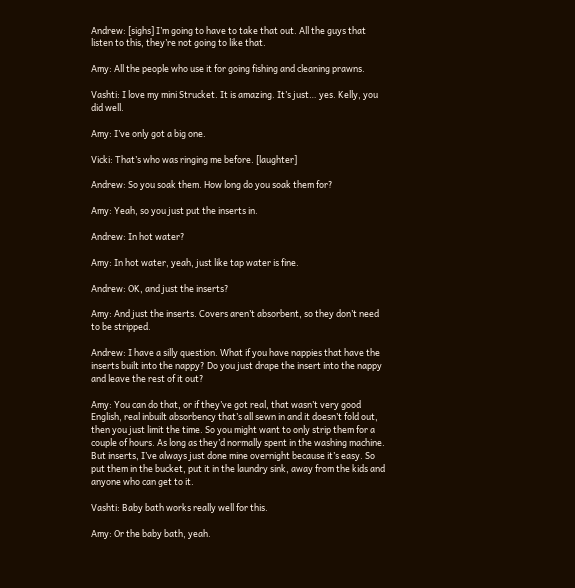Andrew: [sighs] I’m going to have to take that out. All the guys that listen to this, they’re not going to like that.

Amy: All the people who use it for going fishing and cleaning prawns.

Vashti: I love my mini Strucket. It is amazing. It’s just… yes. Kelly, you did well.

Amy: I’ve only got a big one.

Vicki: That’s who was ringing me before. [laughter]

Andrew: So you soak them. How long do you soak them for?

Amy: Yeah, so you just put the inserts in.

Andrew: In hot water?

Amy: In hot water, yeah, just like tap water is fine.

Andrew: OK, and just the inserts?

Amy: And just the inserts. Covers aren’t absorbent, so they don’t need to be stripped.

Andrew: I have a silly question. What if you have nappies that have the inserts built into the nappy? Do you just drape the insert into the nappy and leave the rest of it out?

Amy: You can do that, or if they’ve got real, that wasn’t very good English, real inbuilt absorbency that’s all sewn in and it doesn’t fold out, then you just limit the time. So you might want to only strip them for a couple of hours. As long as they’d normally spent in the washing machine. But inserts, I’ve always just done mine overnight because it’s easy. So put them in the bucket, put it in the laundry sink, away from the kids and anyone who can get to it.

Vashti: Baby bath works really well for this.

Amy: Or the baby bath, yeah.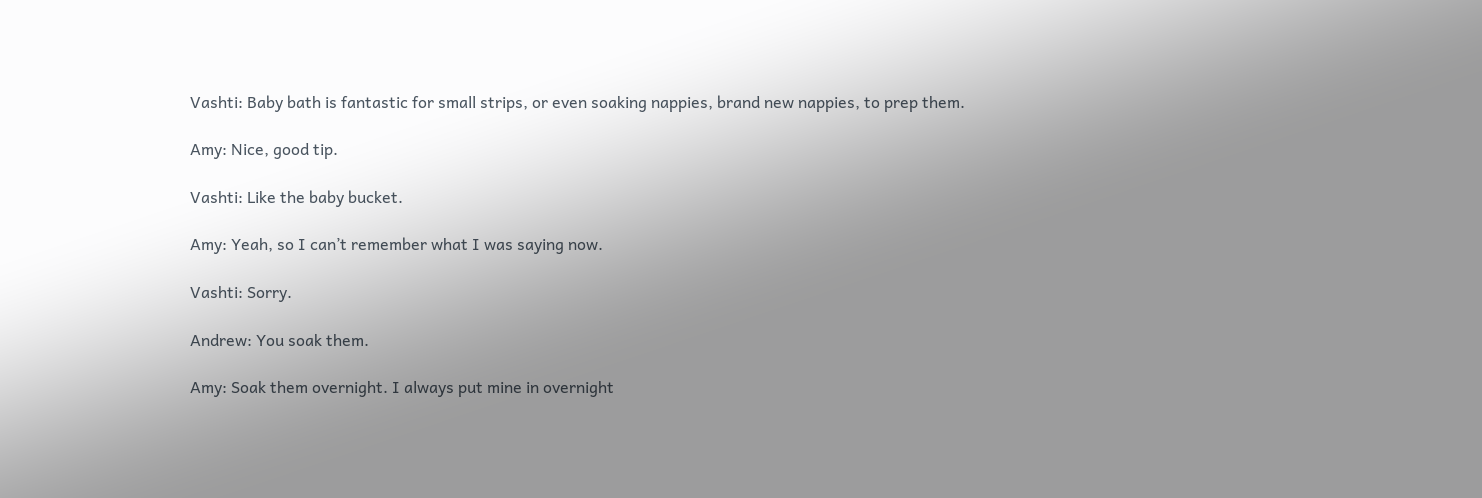Vashti: Baby bath is fantastic for small strips, or even soaking nappies, brand new nappies, to prep them.

Amy: Nice, good tip.

Vashti: Like the baby bucket.

Amy: Yeah, so I can’t remember what I was saying now.

Vashti: Sorry.

Andrew: You soak them.

Amy: Soak them overnight. I always put mine in overnight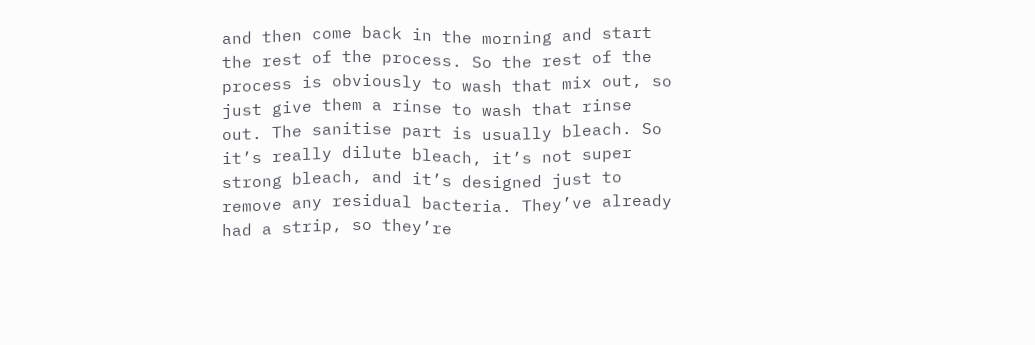and then come back in the morning and start the rest of the process. So the rest of the process is obviously to wash that mix out, so just give them a rinse to wash that rinse out. The sanitise part is usually bleach. So it’s really dilute bleach, it’s not super strong bleach, and it’s designed just to remove any residual bacteria. They’ve already had a strip, so they’re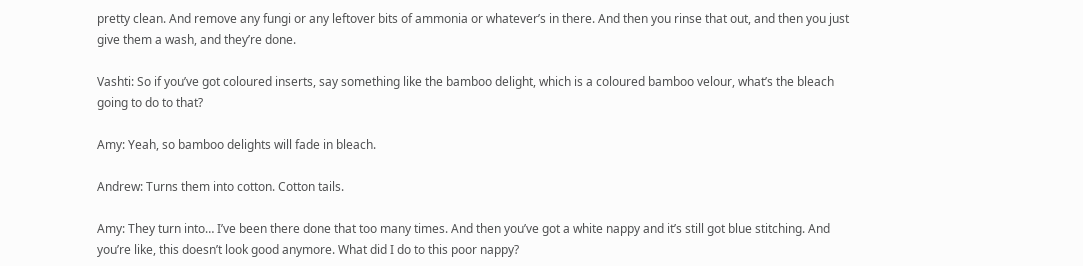pretty clean. And remove any fungi or any leftover bits of ammonia or whatever’s in there. And then you rinse that out, and then you just give them a wash, and they’re done.

Vashti: So if you’ve got coloured inserts, say something like the bamboo delight, which is a coloured bamboo velour, what’s the bleach going to do to that?

Amy: Yeah, so bamboo delights will fade in bleach.

Andrew: Turns them into cotton. Cotton tails.

Amy: They turn into… I’ve been there done that too many times. And then you’ve got a white nappy and it’s still got blue stitching. And you’re like, this doesn’t look good anymore. What did I do to this poor nappy?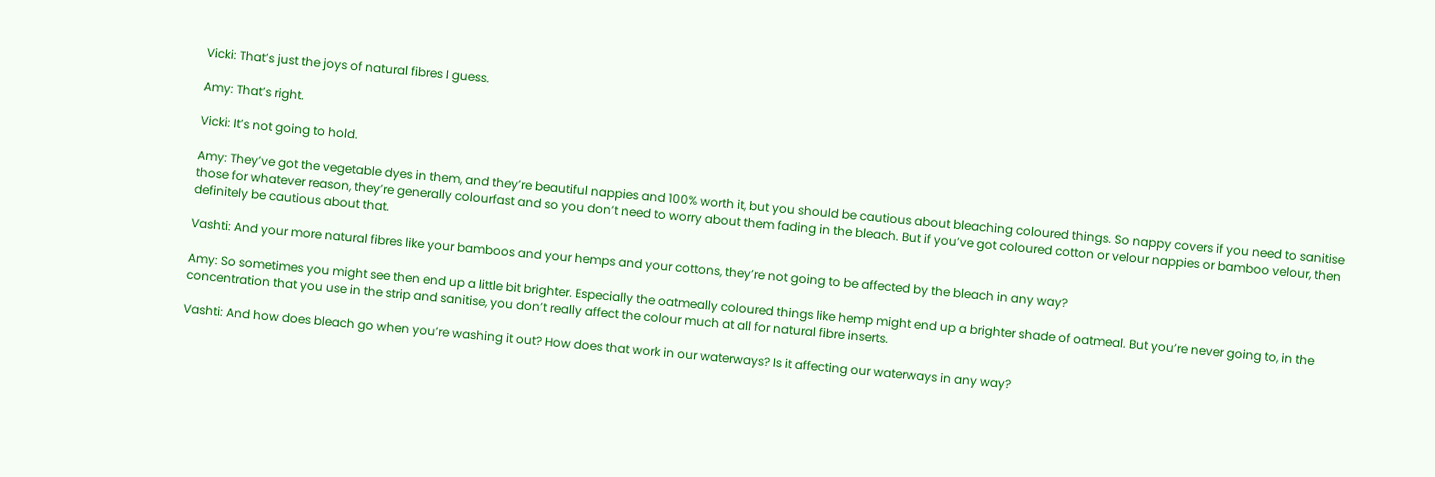Vicki: That’s just the joys of natural fibres I guess.

Amy: That’s right.

Vicki: It’s not going to hold.

Amy: They’ve got the vegetable dyes in them, and they’re beautiful nappies and 100% worth it, but you should be cautious about bleaching coloured things. So nappy covers if you need to sanitise those for whatever reason, they’re generally colourfast and so you don’t need to worry about them fading in the bleach. But if you’ve got coloured cotton or velour nappies or bamboo velour, then definitely be cautious about that.

Vashti: And your more natural fibres like your bamboos and your hemps and your cottons, they’re not going to be affected by the bleach in any way?

Amy: So sometimes you might see then end up a little bit brighter. Especially the oatmeally coloured things like hemp might end up a brighter shade of oatmeal. But you’re never going to, in the concentration that you use in the strip and sanitise, you don’t really affect the colour much at all for natural fibre inserts.

Vashti: And how does bleach go when you’re washing it out? How does that work in our waterways? Is it affecting our waterways in any way?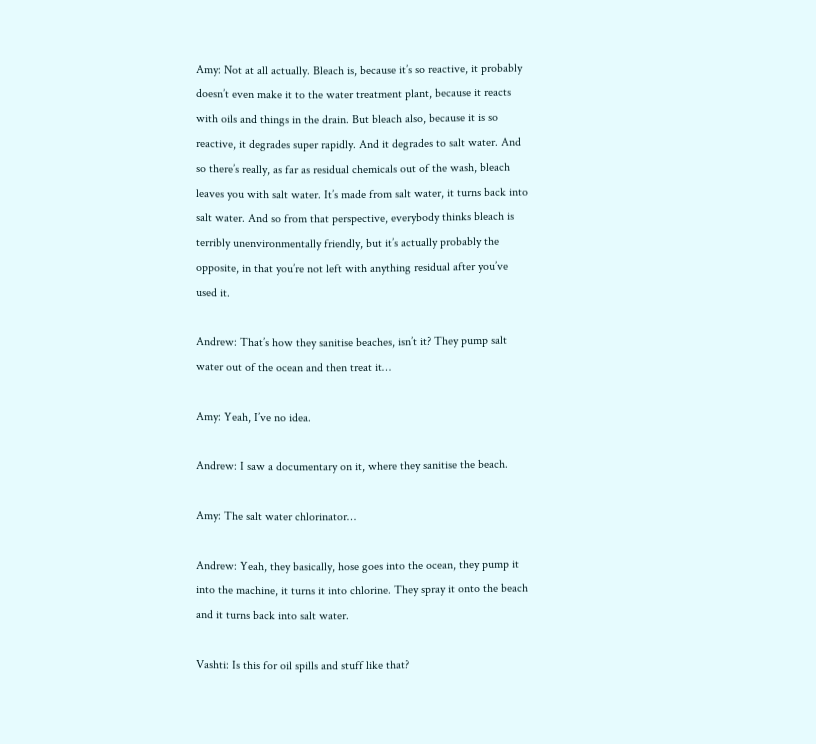Amy: Not at all actually. Bleach is, because it’s so reactive, it probably doesn’t even make it to the water treatment plant, because it reacts with oils and things in the drain. But bleach also, because it is so reactive, it degrades super rapidly. And it degrades to salt water. And so there’s really, as far as residual chemicals out of the wash, bleach leaves you with salt water. It’s made from salt water, it turns back into salt water. And so from that perspective, everybody thinks bleach is terribly unenvironmentally friendly, but it’s actually probably the opposite, in that you’re not left with anything residual after you’ve used it.

Andrew: That’s how they sanitise beaches, isn’t it? They pump salt water out of the ocean and then treat it…

Amy: Yeah, I’ve no idea.

Andrew: I saw a documentary on it, where they sanitise the beach.

Amy: The salt water chlorinator…

Andrew: Yeah, they basically, hose goes into the ocean, they pump it into the machine, it turns it into chlorine. They spray it onto the beach and it turns back into salt water.

Vashti: Is this for oil spills and stuff like that?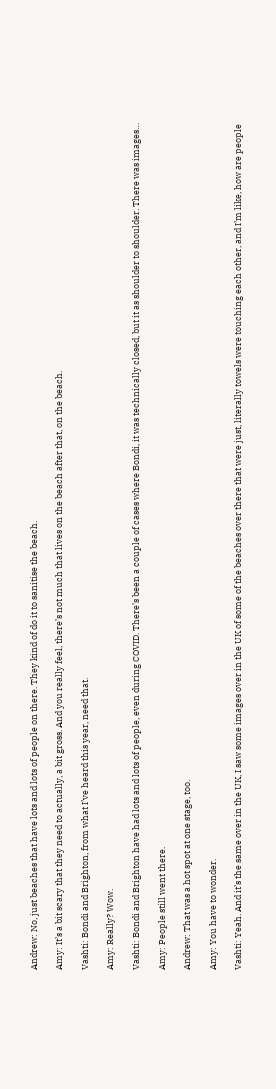Andrew: No, just beaches that have lots and lots of people on there. They kind of do it to sanitise the beach.

Amy: It’s a bit scary that they need to actually, a bit gross. And you really feel, there’s not much that lives on the beach after that, on the beach.

Vashti: Bondi and Brighton, from what I’ve heard this year, need that.

Amy: Really? Wow.

Vashti: Bondi and Brighton have had lots and lots of people, even during COVID. There’s been a couple of cases where Bondi, it was technically closed, but it as shoulder to shoulder. There was images…

Amy: People still went there.

Andrew: That was a hot spot at one stage, too.

Amy: You have to wonder.

Vashti: Yeah. And it’s the same over in the UK, I saw some images over in the UK of some of the beaches over there that were just, literally towels were touching each other, and I’m like, how are people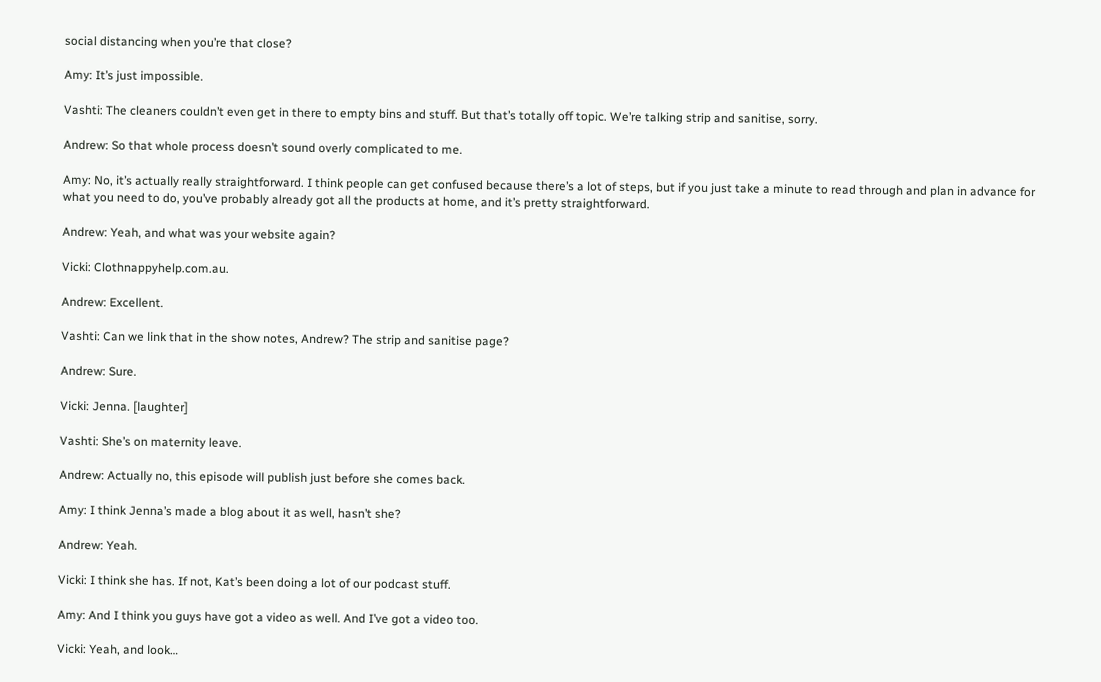social distancing when you’re that close?

Amy: It’s just impossible.

Vashti: The cleaners couldn’t even get in there to empty bins and stuff. But that’s totally off topic. We’re talking strip and sanitise, sorry.

Andrew: So that whole process doesn’t sound overly complicated to me.

Amy: No, it’s actually really straightforward. I think people can get confused because there’s a lot of steps, but if you just take a minute to read through and plan in advance for what you need to do, you’ve probably already got all the products at home, and it’s pretty straightforward.

Andrew: Yeah, and what was your website again?

Vicki: Clothnappyhelp.com.au.

Andrew: Excellent.

Vashti: Can we link that in the show notes, Andrew? The strip and sanitise page?

Andrew: Sure.

Vicki: Jenna. [laughter]

Vashti: She’s on maternity leave.

Andrew: Actually no, this episode will publish just before she comes back.

Amy: I think Jenna’s made a blog about it as well, hasn’t she?

Andrew: Yeah.

Vicki: I think she has. If not, Kat’s been doing a lot of our podcast stuff.

Amy: And I think you guys have got a video as well. And I’ve got a video too.

Vicki: Yeah, and look…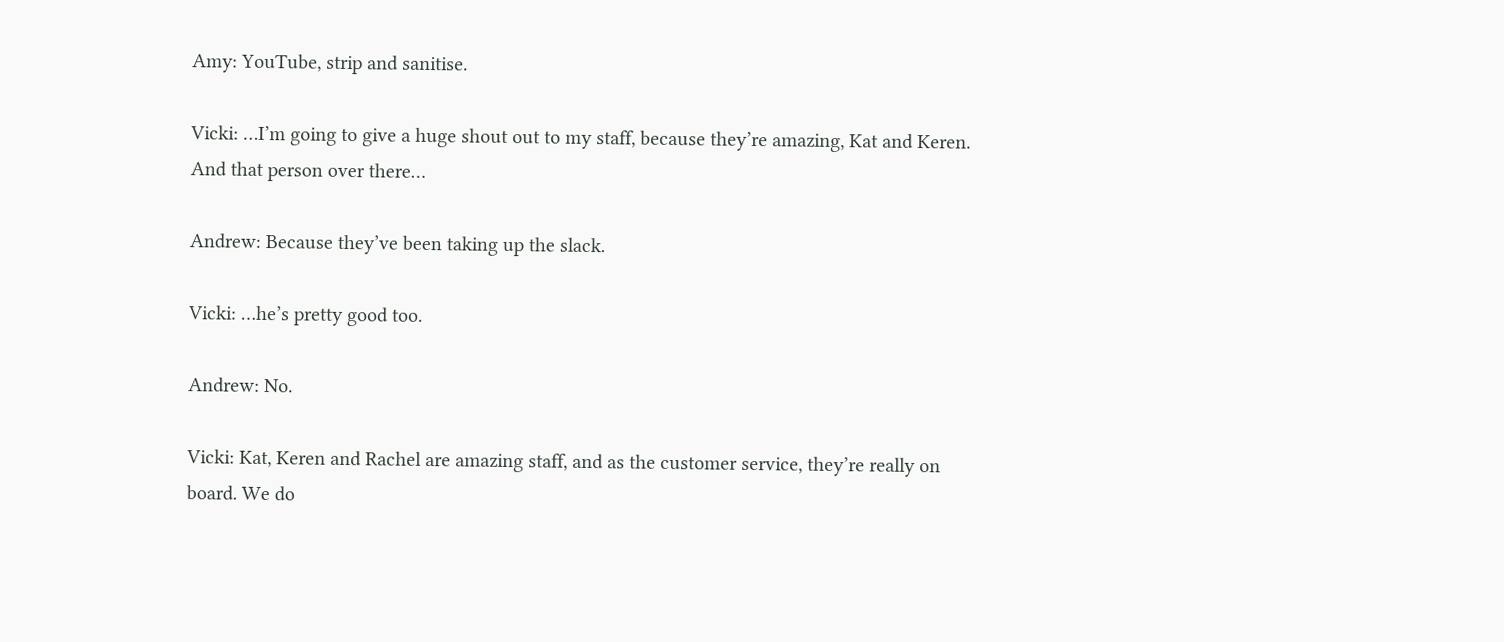Amy: YouTube, strip and sanitise.

Vicki: …I’m going to give a huge shout out to my staff, because they’re amazing, Kat and Keren. And that person over there…

Andrew: Because they’ve been taking up the slack.

Vicki: …he’s pretty good too.

Andrew: No.

Vicki: Kat, Keren and Rachel are amazing staff, and as the customer service, they’re really on board. We do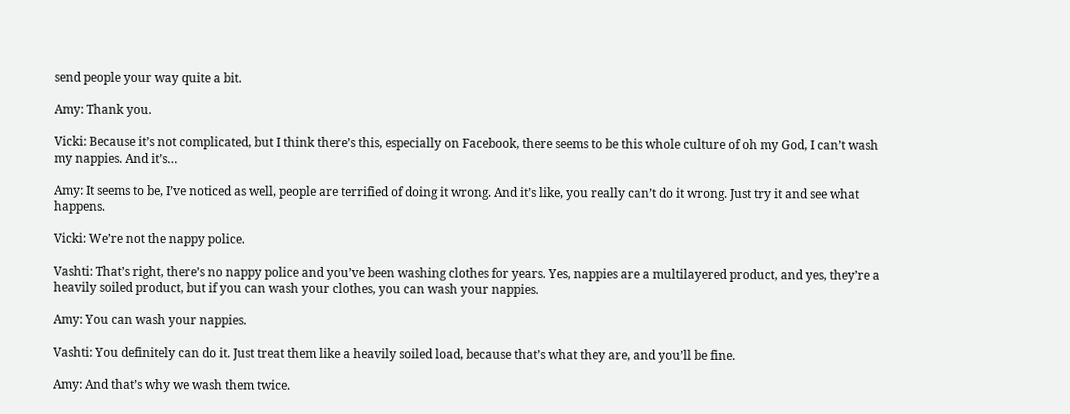send people your way quite a bit.

Amy: Thank you.

Vicki: Because it’s not complicated, but I think there’s this, especially on Facebook, there seems to be this whole culture of oh my God, I can’t wash my nappies. And it’s…

Amy: It seems to be, I’ve noticed as well, people are terrified of doing it wrong. And it’s like, you really can’t do it wrong. Just try it and see what happens.

Vicki: We’re not the nappy police.

Vashti: That’s right, there’s no nappy police and you’ve been washing clothes for years. Yes, nappies are a multilayered product, and yes, they’re a heavily soiled product, but if you can wash your clothes, you can wash your nappies.

Amy: You can wash your nappies.

Vashti: You definitely can do it. Just treat them like a heavily soiled load, because that’s what they are, and you’ll be fine.

Amy: And that’s why we wash them twice.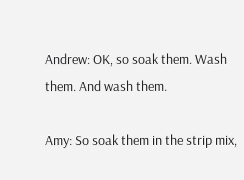Andrew: OK, so soak them. Wash them. And wash them.

Amy: So soak them in the strip mix,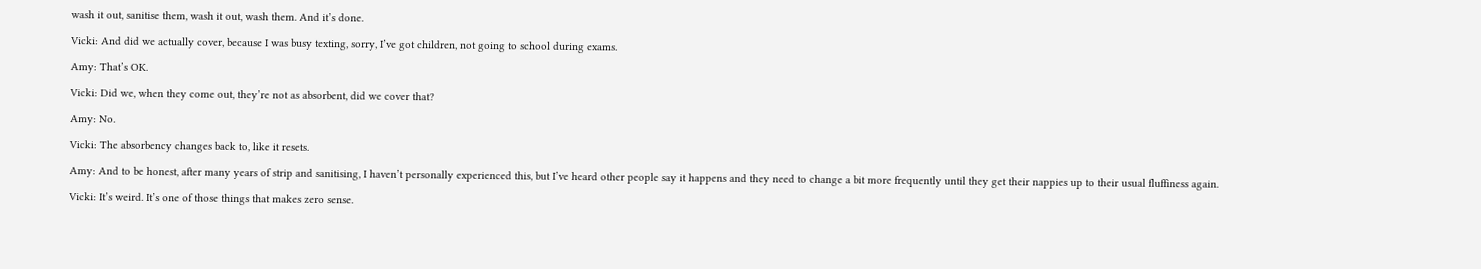wash it out, sanitise them, wash it out, wash them. And it’s done.

Vicki: And did we actually cover, because I was busy texting, sorry, I’ve got children, not going to school during exams.

Amy: That’s OK.

Vicki: Did we, when they come out, they’re not as absorbent, did we cover that?

Amy: No.

Vicki: The absorbency changes back to, like it resets.

Amy: And to be honest, after many years of strip and sanitising, I haven’t personally experienced this, but I’ve heard other people say it happens and they need to change a bit more frequently until they get their nappies up to their usual fluffiness again.

Vicki: It’s weird. It’s one of those things that makes zero sense.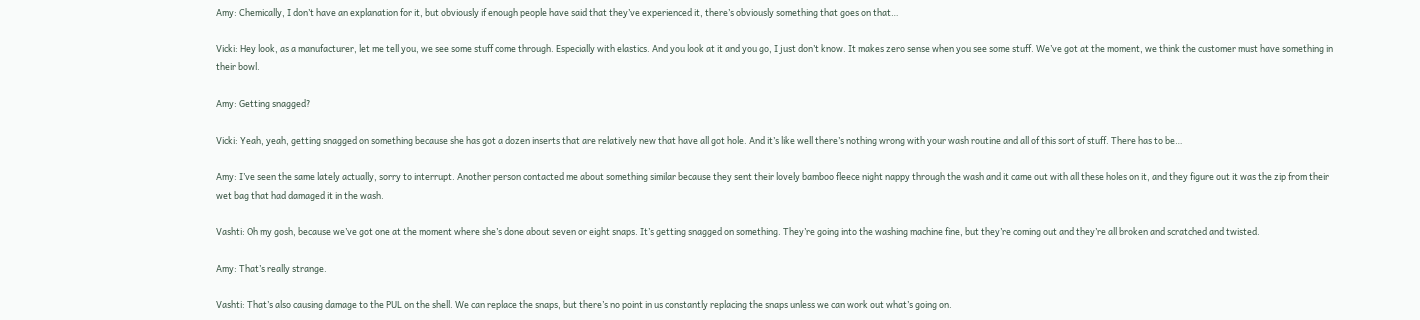Amy: Chemically, I don’t have an explanation for it, but obviously if enough people have said that they’ve experienced it, there’s obviously something that goes on that…

Vicki: Hey look, as a manufacturer, let me tell you, we see some stuff come through. Especially with elastics. And you look at it and you go, I just don’t know. It makes zero sense when you see some stuff. We’ve got at the moment, we think the customer must have something in their bowl.

Amy: Getting snagged?

Vicki: Yeah, yeah, getting snagged on something because she has got a dozen inserts that are relatively new that have all got hole. And it’s like well there’s nothing wrong with your wash routine and all of this sort of stuff. There has to be…

Amy: I’ve seen the same lately actually, sorry to interrupt. Another person contacted me about something similar because they sent their lovely bamboo fleece night nappy through the wash and it came out with all these holes on it, and they figure out it was the zip from their wet bag that had damaged it in the wash.

Vashti: Oh my gosh, because we’ve got one at the moment where she’s done about seven or eight snaps. It’s getting snagged on something. They’re going into the washing machine fine, but they’re coming out and they’re all broken and scratched and twisted.

Amy: That’s really strange.

Vashti: That’s also causing damage to the PUL on the shell. We can replace the snaps, but there’s no point in us constantly replacing the snaps unless we can work out what’s going on.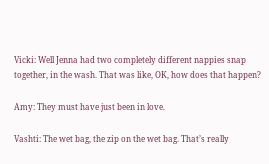Vicki: Well Jenna had two completely different nappies snap together, in the wash. That was like, OK, how does that happen?

Amy: They must have just been in love.

Vashti: The wet bag, the zip on the wet bag. That’s really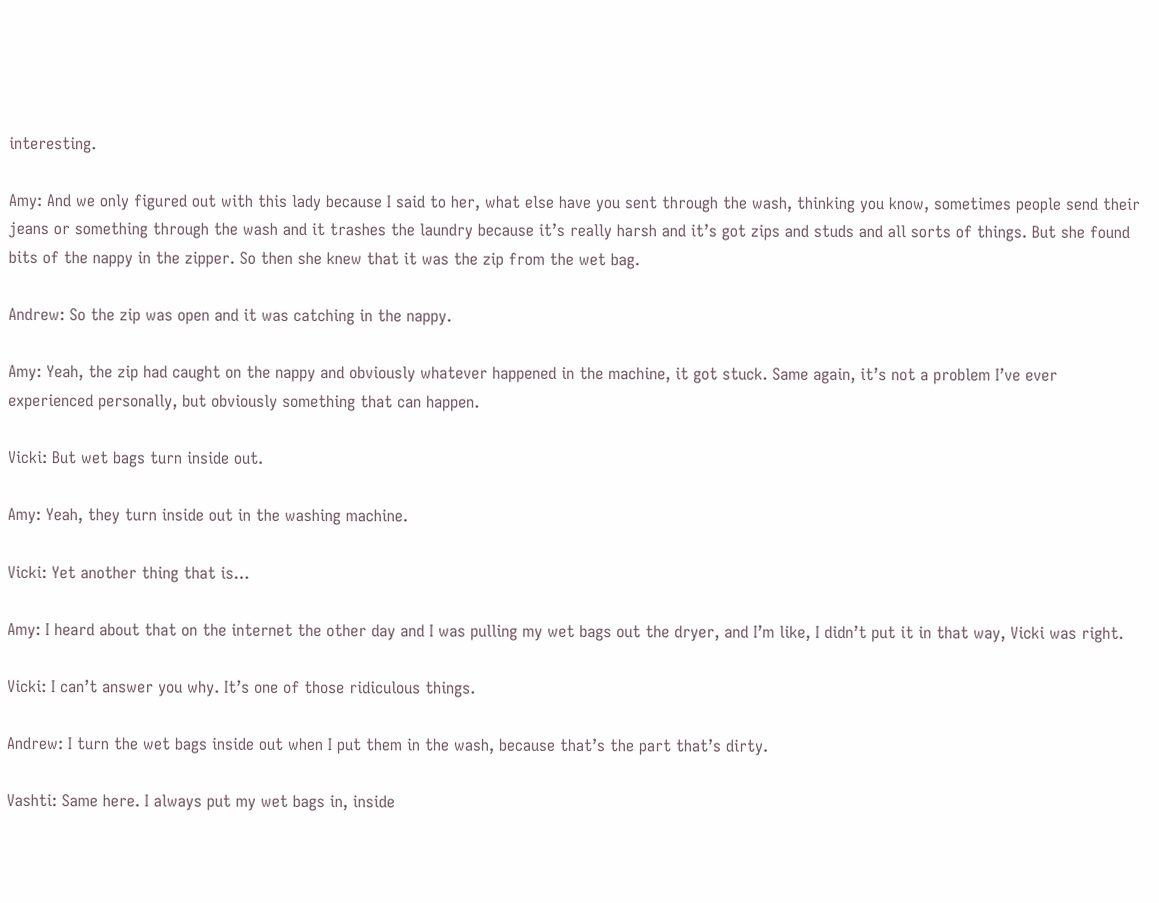interesting.

Amy: And we only figured out with this lady because I said to her, what else have you sent through the wash, thinking you know, sometimes people send their jeans or something through the wash and it trashes the laundry because it’s really harsh and it’s got zips and studs and all sorts of things. But she found bits of the nappy in the zipper. So then she knew that it was the zip from the wet bag.

Andrew: So the zip was open and it was catching in the nappy.

Amy: Yeah, the zip had caught on the nappy and obviously whatever happened in the machine, it got stuck. Same again, it’s not a problem I’ve ever experienced personally, but obviously something that can happen.

Vicki: But wet bags turn inside out.

Amy: Yeah, they turn inside out in the washing machine.

Vicki: Yet another thing that is…

Amy: I heard about that on the internet the other day and I was pulling my wet bags out the dryer, and I’m like, I didn’t put it in that way, Vicki was right.

Vicki: I can’t answer you why. It’s one of those ridiculous things.

Andrew: I turn the wet bags inside out when I put them in the wash, because that’s the part that’s dirty.

Vashti: Same here. I always put my wet bags in, inside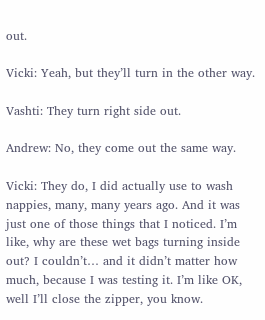out.

Vicki: Yeah, but they’ll turn in the other way.

Vashti: They turn right side out.

Andrew: No, they come out the same way.

Vicki: They do, I did actually use to wash nappies, many, many years ago. And it was just one of those things that I noticed. I’m like, why are these wet bags turning inside out? I couldn’t… and it didn’t matter how much, because I was testing it. I’m like OK, well I’ll close the zipper, you know.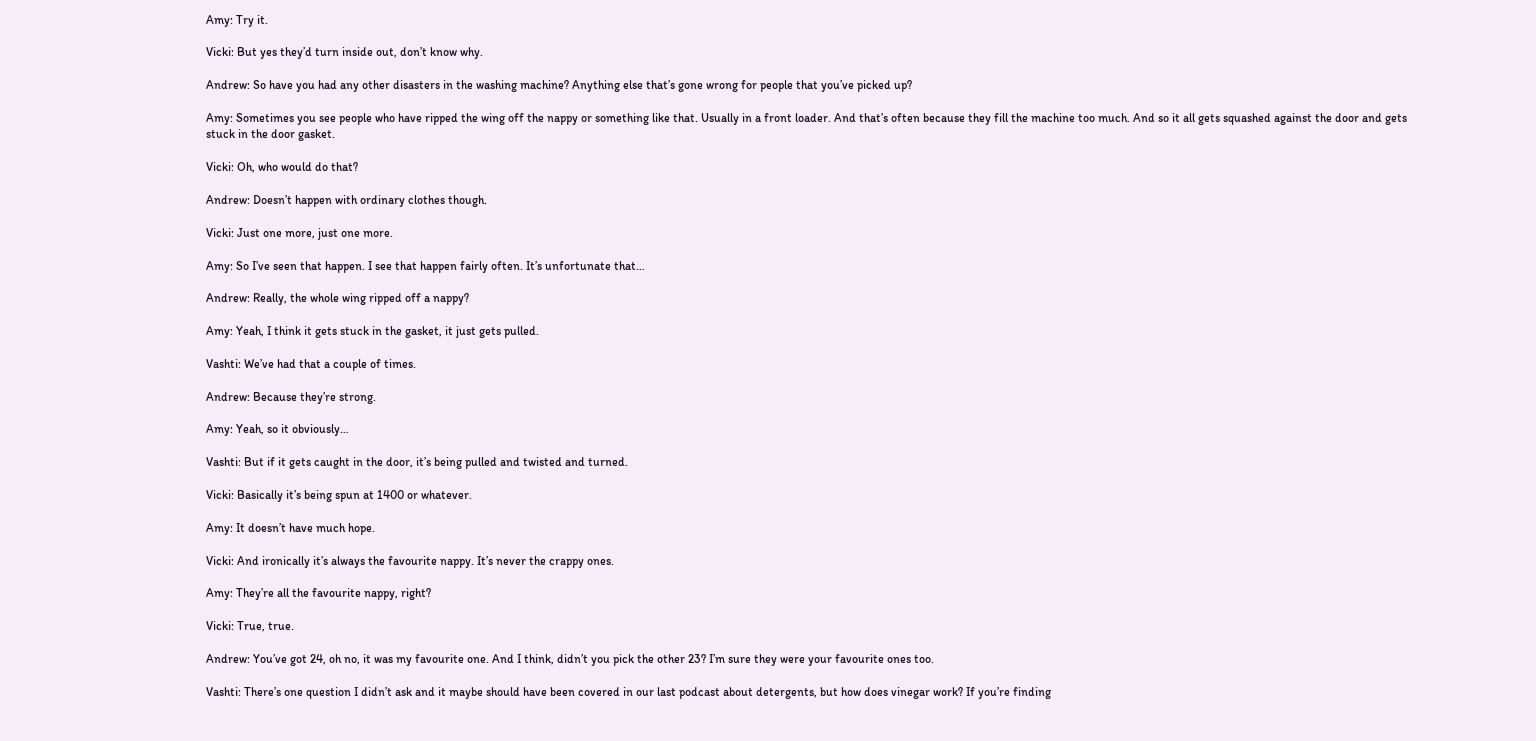Amy: Try it.

Vicki: But yes they’d turn inside out, don’t know why.

Andrew: So have you had any other disasters in the washing machine? Anything else that’s gone wrong for people that you’ve picked up?

Amy: Sometimes you see people who have ripped the wing off the nappy or something like that. Usually in a front loader. And that’s often because they fill the machine too much. And so it all gets squashed against the door and gets stuck in the door gasket.

Vicki: Oh, who would do that?

Andrew: Doesn’t happen with ordinary clothes though.

Vicki: Just one more, just one more.

Amy: So I’ve seen that happen. I see that happen fairly often. It’s unfortunate that…

Andrew: Really, the whole wing ripped off a nappy?

Amy: Yeah, I think it gets stuck in the gasket, it just gets pulled.

Vashti: We’ve had that a couple of times.

Andrew: Because they’re strong.

Amy: Yeah, so it obviously…

Vashti: But if it gets caught in the door, it’s being pulled and twisted and turned.

Vicki: Basically it’s being spun at 1400 or whatever.

Amy: It doesn’t have much hope.

Vicki: And ironically it’s always the favourite nappy. It’s never the crappy ones.

Amy: They’re all the favourite nappy, right?

Vicki: True, true.

Andrew: You’ve got 24, oh no, it was my favourite one. And I think, didn’t you pick the other 23? I’m sure they were your favourite ones too.

Vashti: There’s one question I didn’t ask and it maybe should have been covered in our last podcast about detergents, but how does vinegar work? If you’re finding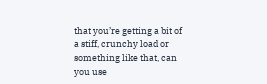that you’re getting a bit of a stiff, crunchy load or something like that, can you use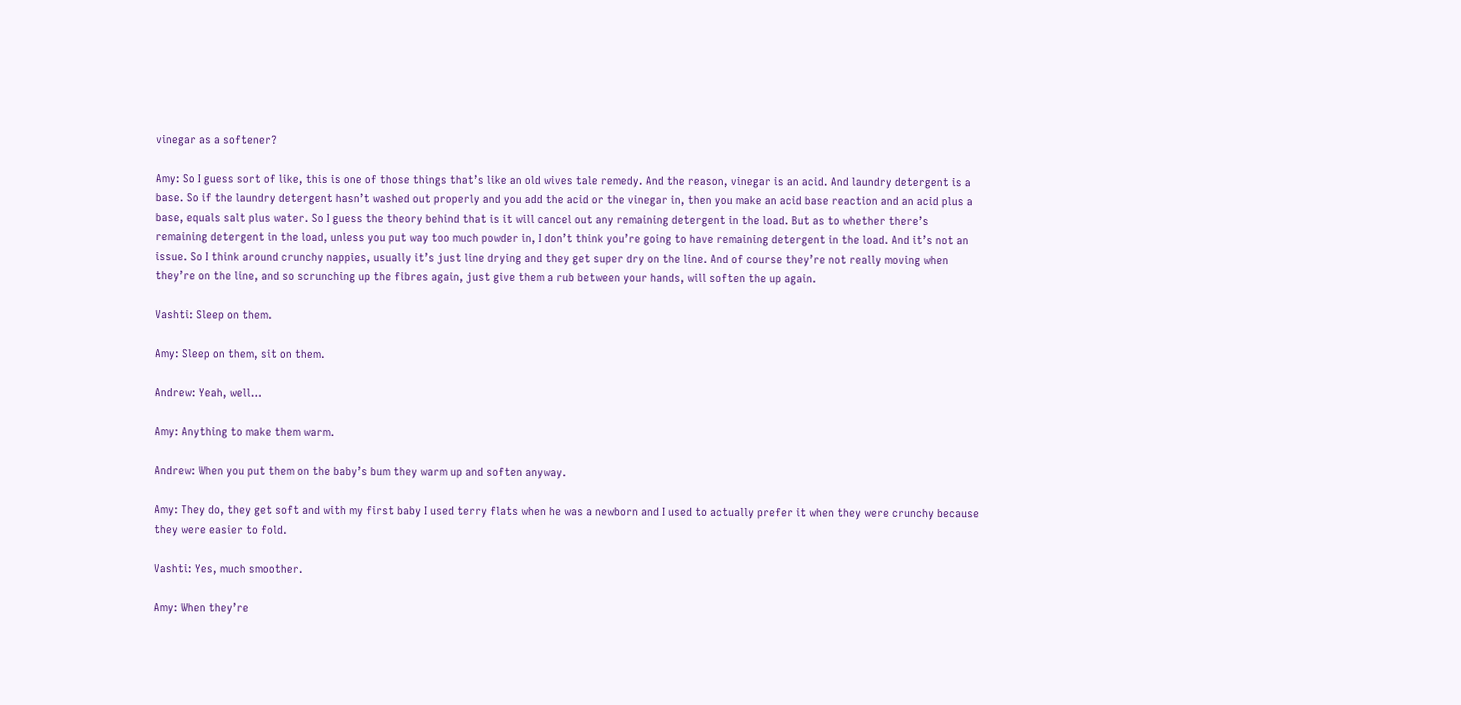vinegar as a softener?

Amy: So I guess sort of like, this is one of those things that’s like an old wives tale remedy. And the reason, vinegar is an acid. And laundry detergent is a base. So if the laundry detergent hasn’t washed out properly and you add the acid or the vinegar in, then you make an acid base reaction and an acid plus a base, equals salt plus water. So I guess the theory behind that is it will cancel out any remaining detergent in the load. But as to whether there’s remaining detergent in the load, unless you put way too much powder in, I don’t think you’re going to have remaining detergent in the load. And it’s not an issue. So I think around crunchy nappies, usually it’s just line drying and they get super dry on the line. And of course they’re not really moving when they’re on the line, and so scrunching up the fibres again, just give them a rub between your hands, will soften the up again.

Vashti: Sleep on them.

Amy: Sleep on them, sit on them.

Andrew: Yeah, well…

Amy: Anything to make them warm.

Andrew: When you put them on the baby’s bum they warm up and soften anyway.

Amy: They do, they get soft and with my first baby I used terry flats when he was a newborn and I used to actually prefer it when they were crunchy because they were easier to fold.

Vashti: Yes, much smoother.

Amy: When they’re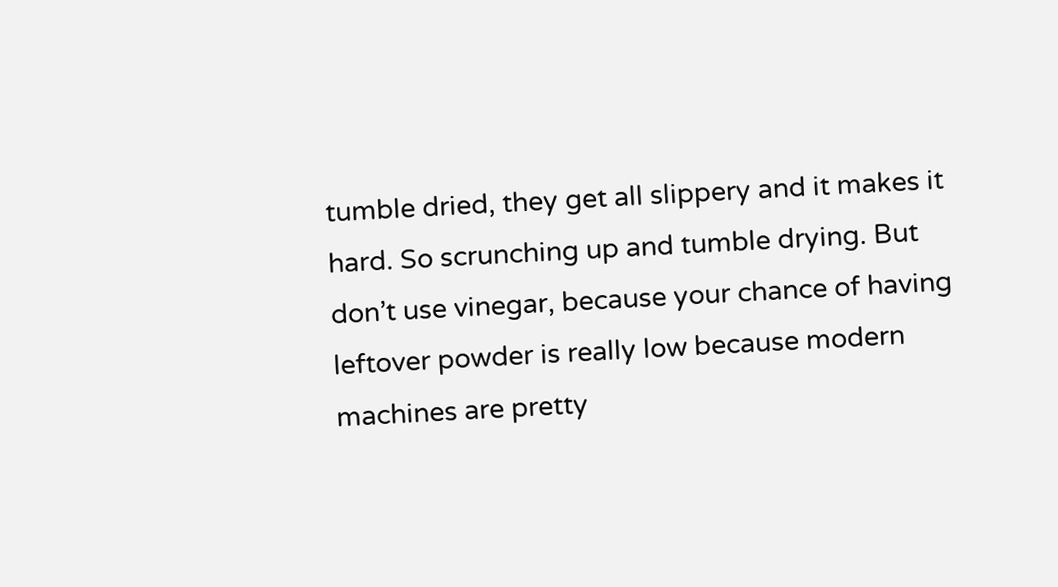tumble dried, they get all slippery and it makes it hard. So scrunching up and tumble drying. But don’t use vinegar, because your chance of having leftover powder is really low because modern machines are pretty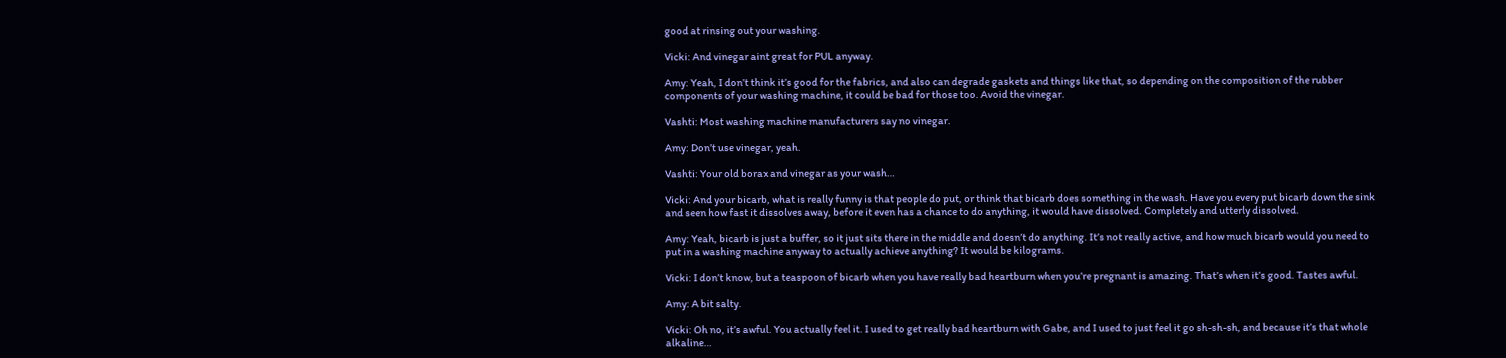good at rinsing out your washing.

Vicki: And vinegar aint great for PUL anyway.

Amy: Yeah, I don’t think it’s good for the fabrics, and also can degrade gaskets and things like that, so depending on the composition of the rubber components of your washing machine, it could be bad for those too. Avoid the vinegar.

Vashti: Most washing machine manufacturers say no vinegar.

Amy: Don’t use vinegar, yeah.

Vashti: Your old borax and vinegar as your wash…

Vicki: And your bicarb, what is really funny is that people do put, or think that bicarb does something in the wash. Have you every put bicarb down the sink and seen how fast it dissolves away, before it even has a chance to do anything, it would have dissolved. Completely and utterly dissolved.

Amy: Yeah, bicarb is just a buffer, so it just sits there in the middle and doesn’t do anything. It’s not really active, and how much bicarb would you need to put in a washing machine anyway to actually achieve anything? It would be kilograms.

Vicki: I don’t know, but a teaspoon of bicarb when you have really bad heartburn when you’re pregnant is amazing. That’s when it’s good. Tastes awful.

Amy: A bit salty.

Vicki: Oh no, it’s awful. You actually feel it. I used to get really bad heartburn with Gabe, and I used to just feel it go sh-sh-sh, and because it’s that whole alkaline…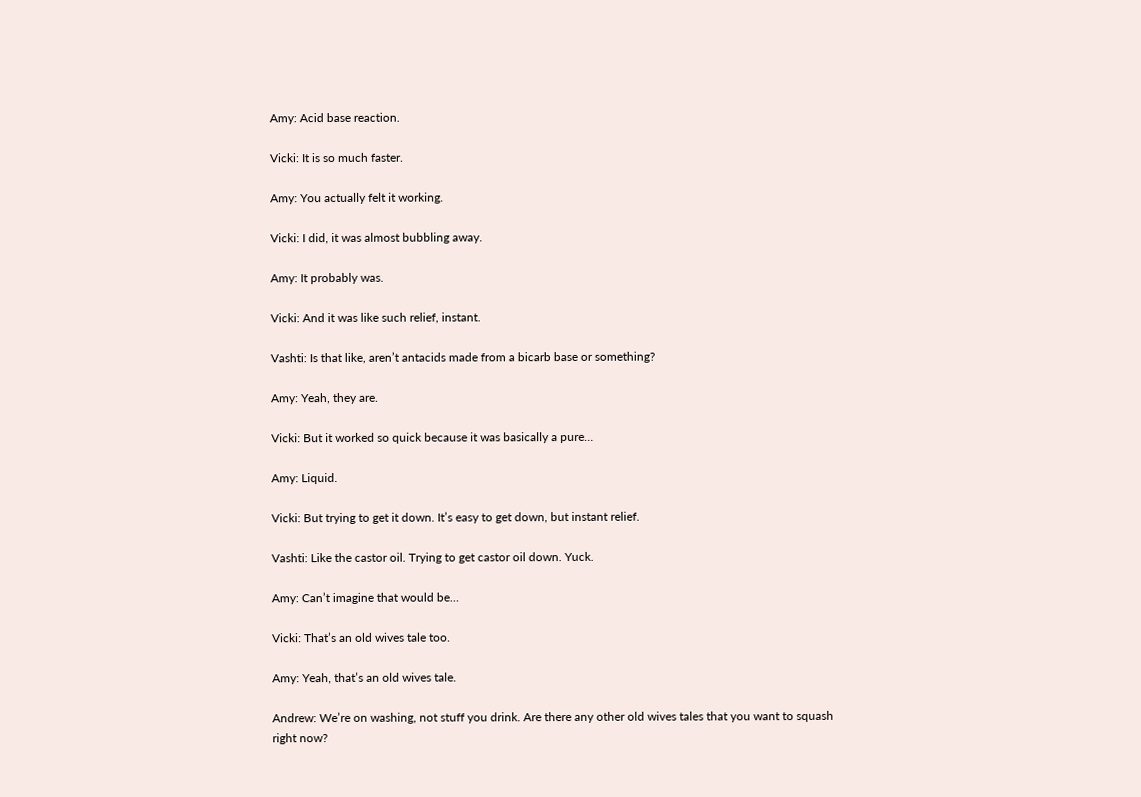Amy: Acid base reaction.

Vicki: It is so much faster.

Amy: You actually felt it working.

Vicki: I did, it was almost bubbling away.

Amy: It probably was.

Vicki: And it was like such relief, instant.

Vashti: Is that like, aren’t antacids made from a bicarb base or something?

Amy: Yeah, they are.

Vicki: But it worked so quick because it was basically a pure…

Amy: Liquid.

Vicki: But trying to get it down. It’s easy to get down, but instant relief.

Vashti: Like the castor oil. Trying to get castor oil down. Yuck.

Amy: Can’t imagine that would be…

Vicki: That’s an old wives tale too.

Amy: Yeah, that’s an old wives tale.

Andrew: We’re on washing, not stuff you drink. Are there any other old wives tales that you want to squash right now?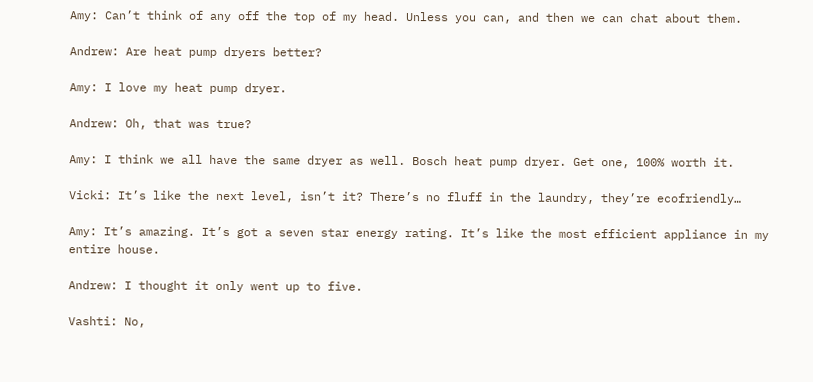Amy: Can’t think of any off the top of my head. Unless you can, and then we can chat about them.

Andrew: Are heat pump dryers better?

Amy: I love my heat pump dryer.

Andrew: Oh, that was true?

Amy: I think we all have the same dryer as well. Bosch heat pump dryer. Get one, 100% worth it.

Vicki: It’s like the next level, isn’t it? There’s no fluff in the laundry, they’re ecofriendly…

Amy: It’s amazing. It’s got a seven star energy rating. It’s like the most efficient appliance in my entire house.

Andrew: I thought it only went up to five.

Vashti: No,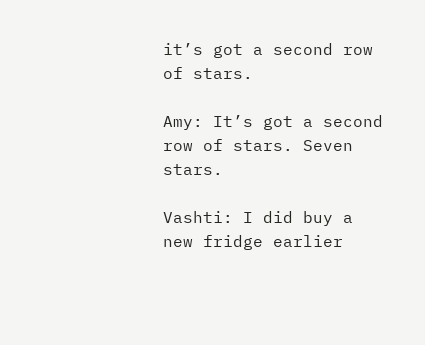it’s got a second row of stars.

Amy: It’s got a second row of stars. Seven stars.

Vashti: I did buy a new fridge earlier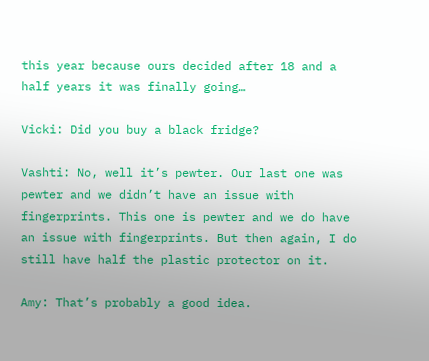this year because ours decided after 18 and a half years it was finally going…

Vicki: Did you buy a black fridge?

Vashti: No, well it’s pewter. Our last one was pewter and we didn’t have an issue with fingerprints. This one is pewter and we do have an issue with fingerprints. But then again, I do still have half the plastic protector on it.

Amy: That’s probably a good idea.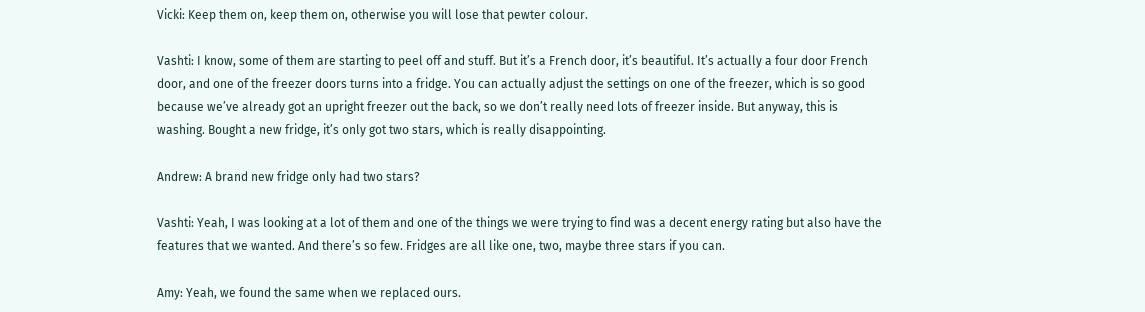Vicki: Keep them on, keep them on, otherwise you will lose that pewter colour.

Vashti: I know, some of them are starting to peel off and stuff. But it’s a French door, it’s beautiful. It’s actually a four door French door, and one of the freezer doors turns into a fridge. You can actually adjust the settings on one of the freezer, which is so good because we’ve already got an upright freezer out the back, so we don’t really need lots of freezer inside. But anyway, this is washing. Bought a new fridge, it’s only got two stars, which is really disappointing.

Andrew: A brand new fridge only had two stars?

Vashti: Yeah, I was looking at a lot of them and one of the things we were trying to find was a decent energy rating but also have the features that we wanted. And there’s so few. Fridges are all like one, two, maybe three stars if you can.

Amy: Yeah, we found the same when we replaced ours.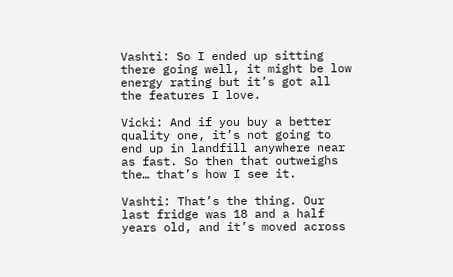Vashti: So I ended up sitting there going well, it might be low energy rating but it’s got all the features I love.

Vicki: And if you buy a better quality one, it’s not going to end up in landfill anywhere near as fast. So then that outweighs the… that’s how I see it.

Vashti: That’s the thing. Our last fridge was 18 and a half years old, and it’s moved across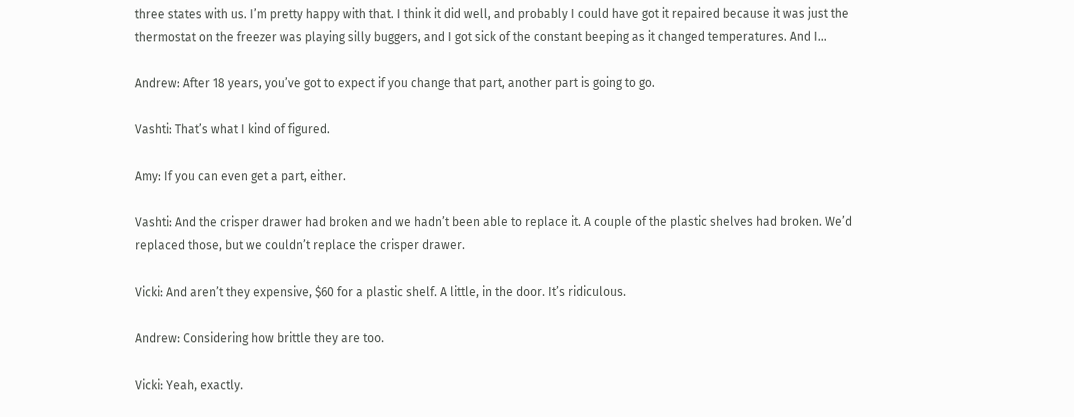three states with us. I’m pretty happy with that. I think it did well, and probably I could have got it repaired because it was just the thermostat on the freezer was playing silly buggers, and I got sick of the constant beeping as it changed temperatures. And I…

Andrew: After 18 years, you’ve got to expect if you change that part, another part is going to go.

Vashti: That’s what I kind of figured.

Amy: If you can even get a part, either.

Vashti: And the crisper drawer had broken and we hadn’t been able to replace it. A couple of the plastic shelves had broken. We’d replaced those, but we couldn’t replace the crisper drawer.

Vicki: And aren’t they expensive, $60 for a plastic shelf. A little, in the door. It’s ridiculous.

Andrew: Considering how brittle they are too.

Vicki: Yeah, exactly.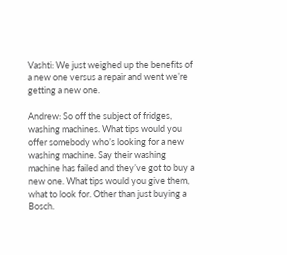Vashti: We just weighed up the benefits of a new one versus a repair and went we’re getting a new one.

Andrew: So off the subject of fridges, washing machines. What tips would you offer somebody who’s looking for a new washing machine. Say their washing machine has failed and they’ve got to buy a new one. What tips would you give them, what to look for. Other than just buying a Bosch.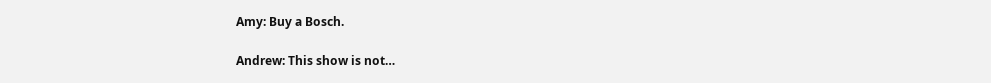Amy: Buy a Bosch.

Andrew: This show is not…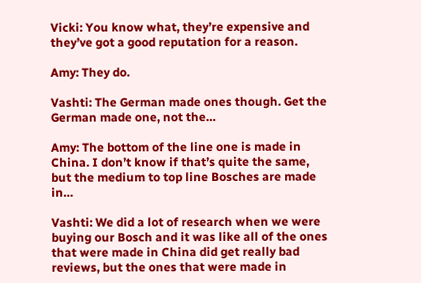Vicki: You know what, they’re expensive and they’ve got a good reputation for a reason.

Amy: They do.

Vashti: The German made ones though. Get the German made one, not the…

Amy: The bottom of the line one is made in China. I don’t know if that’s quite the same, but the medium to top line Bosches are made in…

Vashti: We did a lot of research when we were buying our Bosch and it was like all of the ones that were made in China did get really bad reviews, but the ones that were made in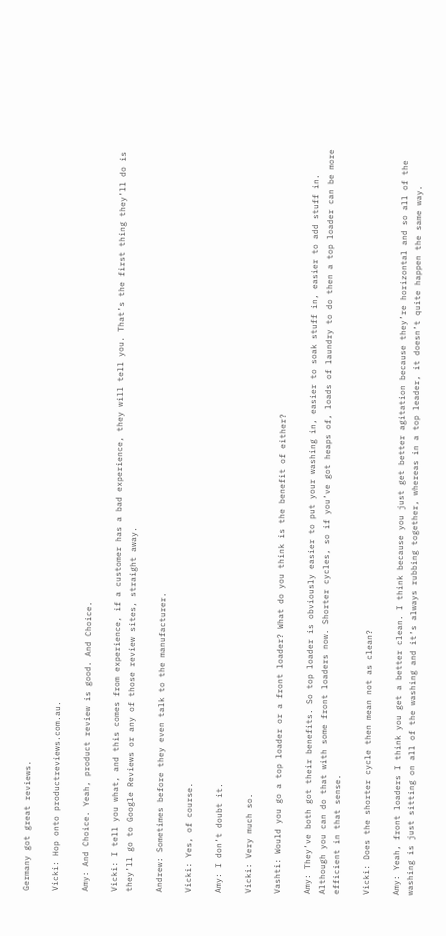Germany got great reviews.

Vicki: Hop onto productreviews.com.au.

Amy: And Choice. Yeah, product review is good. And Choice.

Vicki: I tell you what, and this comes from experience, if a customer has a bad experience, they will tell you. That’s the first thing they’ll do is they’ll go to Google Reviews or any of those review sites, straight away.

Andrew: Sometimes before they even talk to the manufacturer.

Vicki: Yes, of course.

Amy: I don’t doubt it.

Vicki: Very much so.

Vashti: Would you go a top loader or a front loader? What do you think is the benefit of either?

Amy: They’ve both got their benefits. So top loader is obviously easier to put your washing in, easier to soak stuff in, easier to add stuff in. Although you can do that with some front loaders now. Shorter cycles, so if you’ve got heaps of, loads of laundry to do then a top loader can be more efficient in that sense.

Vicki: Does the shorter cycle then mean not as clean?

Amy: Yeah, front loaders I think you get a better clean. I think because you just get better agitation because they’re horizontal and so all of the washing is just sitting on all of the washing and it’s always rubbing together, whereas in a top leader, it doesn’t quite happen the same way.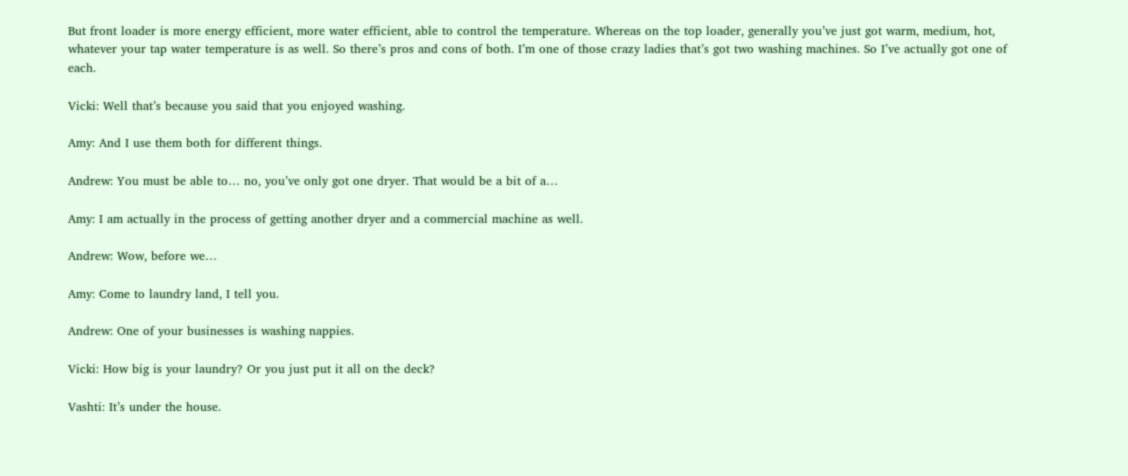But front loader is more energy efficient, more water efficient, able to control the temperature. Whereas on the top loader, generally you’ve just got warm, medium, hot, whatever your tap water temperature is as well. So there’s pros and cons of both. I’m one of those crazy ladies that’s got two washing machines. So I’ve actually got one of each.

Vicki: Well that’s because you said that you enjoyed washing.

Amy: And I use them both for different things.

Andrew: You must be able to… no, you’ve only got one dryer. That would be a bit of a…

Amy: I am actually in the process of getting another dryer and a commercial machine as well.

Andrew: Wow, before we…

Amy: Come to laundry land, I tell you.

Andrew: One of your businesses is washing nappies.

Vicki: How big is your laundry? Or you just put it all on the deck?

Vashti: It’s under the house.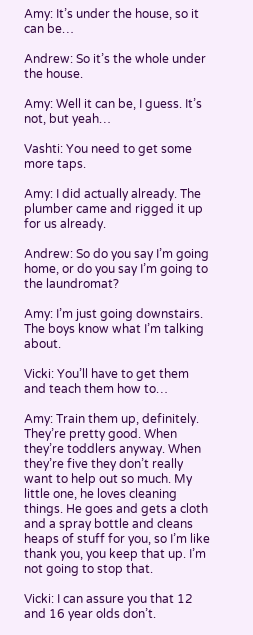Amy: It’s under the house, so it can be…

Andrew: So it’s the whole under the house.

Amy: Well it can be, I guess. It’s not, but yeah…

Vashti: You need to get some more taps.

Amy: I did actually already. The plumber came and rigged it up for us already.

Andrew: So do you say I’m going home, or do you say I’m going to the laundromat?

Amy: I’m just going downstairs. The boys know what I’m talking about.

Vicki: You’ll have to get them and teach them how to…

Amy: Train them up, definitely. They’re pretty good. When they’re toddlers anyway. When they’re five they don’t really want to help out so much. My little one, he loves cleaning things. He goes and gets a cloth and a spray bottle and cleans heaps of stuff for you, so I’m like thank you, you keep that up. I’m not going to stop that.

Vicki: I can assure you that 12 and 16 year olds don’t.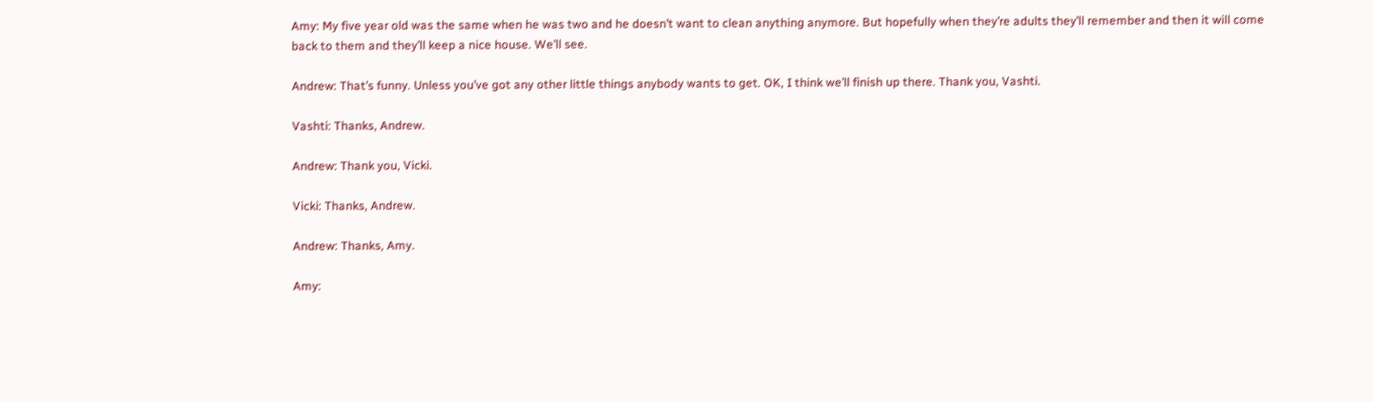Amy: My five year old was the same when he was two and he doesn’t want to clean anything anymore. But hopefully when they’re adults they’ll remember and then it will come back to them and they’ll keep a nice house. We’ll see.

Andrew: That’s funny. Unless you’ve got any other little things anybody wants to get. OK, I think we’ll finish up there. Thank you, Vashti.

Vashti: Thanks, Andrew.

Andrew: Thank you, Vicki.

Vicki: Thanks, Andrew.

Andrew: Thanks, Amy.

Amy: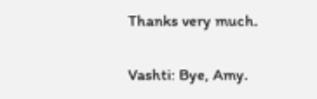Thanks very much.

Vashti: Bye, Amy.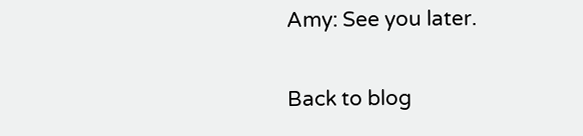Amy: See you later.

Back to blog